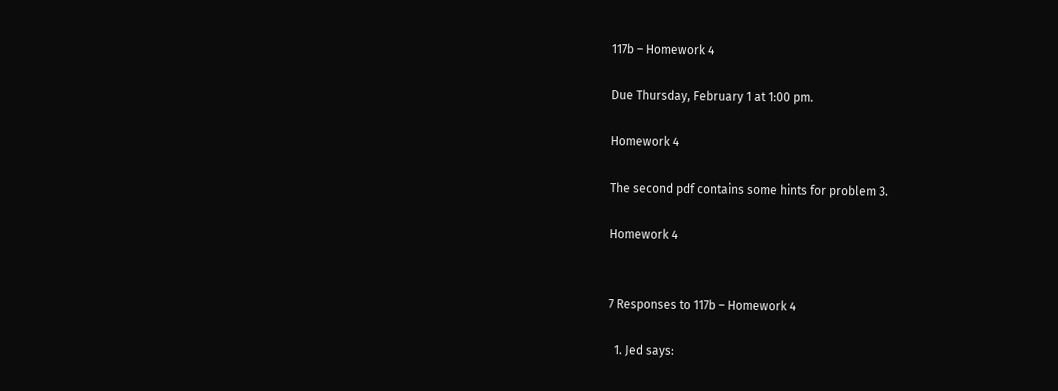117b – Homework 4

Due Thursday, February 1 at 1:00 pm.

Homework 4

The second pdf contains some hints for problem 3.

Homework 4


7 Responses to 117b – Homework 4

  1. Jed says: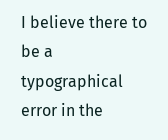I believe there to be a typographical error in the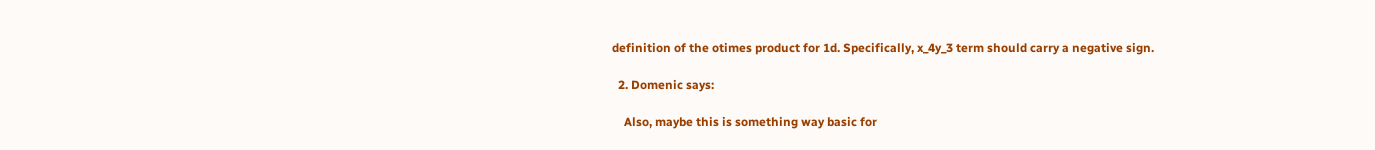definition of the otimes product for 1d. Specifically, x_4y_3 term should carry a negative sign.

  2. Domenic says:

    Also, maybe this is something way basic for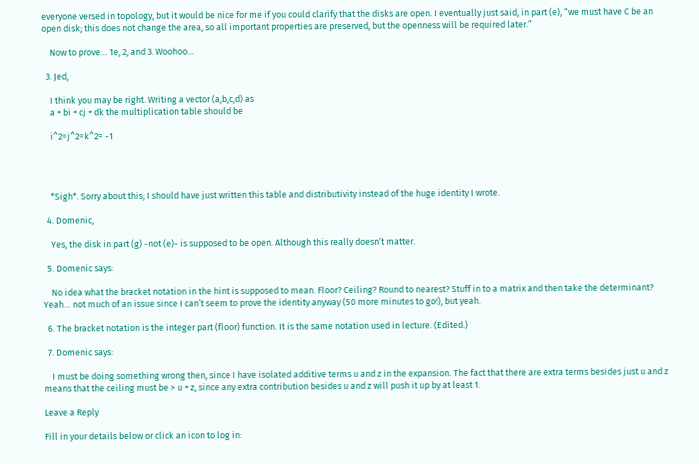everyone versed in topology, but it would be nice for me if you could clarify that the disks are open. I eventually just said, in part (e), “we must have C be an open disk; this does not change the area, so all important properties are preserved, but the openness will be required later.”

    Now to prove… 1e, 2, and 3. Woohoo…

  3. Jed,

    I think you may be right. Writing a vector (a,b,c,d) as
    a + bi + cj + dk the multiplication table should be

    i^2=j^2=k^2= -1




    *Sigh*. Sorry about this; I should have just written this table and distributivity instead of the huge identity I wrote.

  4. Domenic,

    Yes, the disk in part (g) -not (e)- is supposed to be open. Although this really doesn’t matter.

  5. Domenic says:

    No idea what the bracket notation in the hint is supposed to mean. Floor? Ceiling? Round to nearest? Stuff in to a matrix and then take the determinant? Yeah… not much of an issue since I can’t seem to prove the identity anyway (50 more minutes to go!), but yeah.

  6. The bracket notation is the integer part (floor) function. It is the same notation used in lecture. (Edited.)

  7. Domenic says:

    I must be doing something wrong then, since I have isolated additive terms u and z in the expansion. The fact that there are extra terms besides just u and z means that the ceiling must be > u + z, since any extra contribution besides u and z will push it up by at least 1.

Leave a Reply

Fill in your details below or click an icon to log in: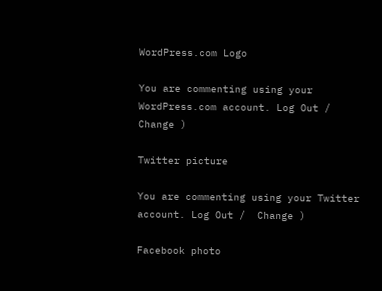WordPress.com Logo

You are commenting using your WordPress.com account. Log Out /  Change )

Twitter picture

You are commenting using your Twitter account. Log Out /  Change )

Facebook photo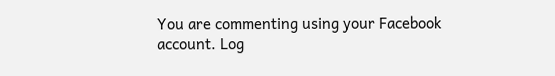You are commenting using your Facebook account. Log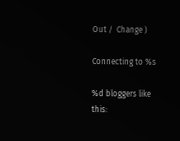Out /  Change )

Connecting to %s

%d bloggers like this: